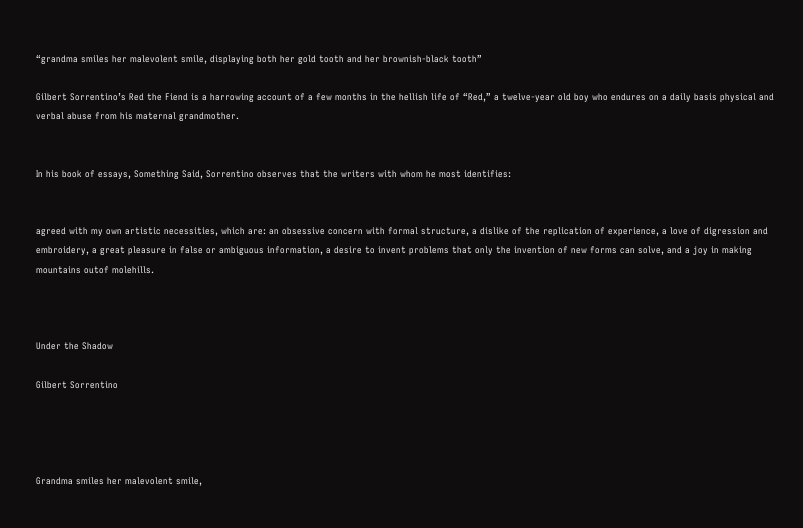“grandma smiles her malevolent smile, displaying both her gold tooth and her brownish-black tooth”

Gilbert Sorrentino’s Red the Fiend is a harrowing account of a few months in the hellish life of “Red,” a twelve-year old boy who endures on a daily basis physical and verbal abuse from his maternal grandmother.


In his book of essays, Something Said, Sorrentino observes that the writers with whom he most identifies:


agreed with my own artistic necessities, which are: an obsessive concern with formal structure, a dislike of the replication of experience, a love of digression and embroidery, a great pleasure in false or ambiguous information, a desire to invent problems that only the invention of new forms can solve, and a joy in making mountains outof molehills.



Under the Shadow

Gilbert Sorrentino




Grandma smiles her malevolent smile,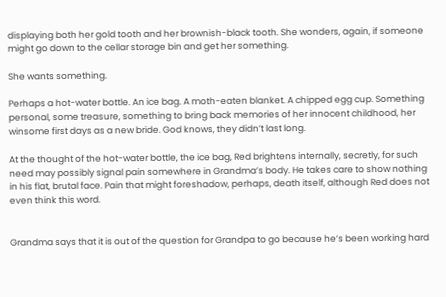displaying both her gold tooth and her brownish-black tooth. She wonders, again, if someone might go down to the cellar storage bin and get her something.

She wants something.

Perhaps a hot-water bottle. An ice bag. A moth-eaten blanket. A chipped egg cup. Something personal, some treasure, something to bring back memories of her innocent childhood, her winsome first days as a new bride. God knows, they didn’t last long.

At the thought of the hot-water bottle, the ice bag, Red brightens internally, secretly, for such need may possibly signal pain somewhere in Grandma’s body. He takes care to show nothing in his flat, brutal face. Pain that might foreshadow, perhaps, death itself, although Red does not even think this word.


Grandma says that it is out of the question for Grandpa to go because he’s been working hard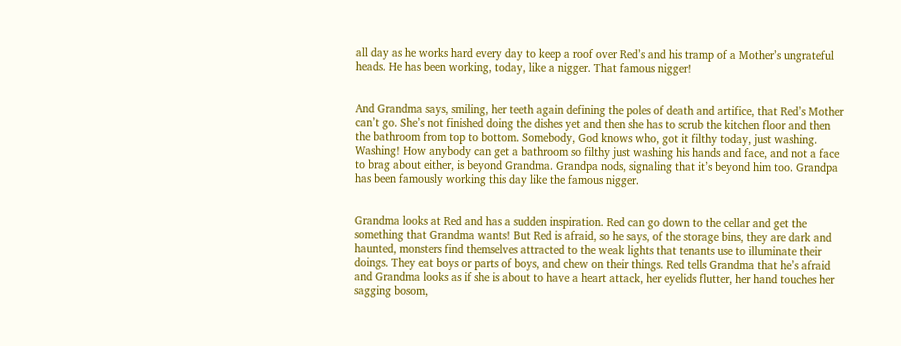all day as he works hard every day to keep a roof over Red’s and his tramp of a Mother’s ungrateful heads. He has been working, today, like a nigger. That famous nigger!


And Grandma says, smiling, her teeth again defining the poles of death and artifice, that Red’s Mother can’t go. She’s not finished doing the dishes yet and then she has to scrub the kitchen floor and then the bathroom from top to bottom. Somebody, God knows who, got it filthy today, just washing. Washing! How anybody can get a bathroom so filthy just washing his hands and face, and not a face to brag about either, is beyond Grandma. Grandpa nods, signaling that it’s beyond him too. Grandpa has been famously working this day like the famous nigger.


Grandma looks at Red and has a sudden inspiration. Red can go down to the cellar and get the something that Grandma wants! But Red is afraid, so he says, of the storage bins, they are dark and haunted, monsters find themselves attracted to the weak lights that tenants use to illuminate their doings. They eat boys or parts of boys, and chew on their things. Red tells Grandma that he’s afraid and Grandma looks as if she is about to have a heart attack, her eyelids flutter, her hand touches her sagging bosom,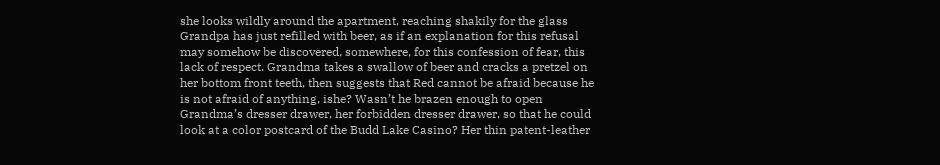she looks wildly around the apartment, reaching shakily for the glass Grandpa has just refilled with beer, as if an explanation for this refusal may somehow be discovered, somewhere, for this confession of fear, this lack of respect. Grandma takes a swallow of beer and cracks a pretzel on her bottom front teeth, then suggests that Red cannot be afraid because he is not afraid of anything, ishe? Wasn’t he brazen enough to open Grandma’s dresser drawer, her forbidden dresser drawer, so that he could look at a color postcard of the Budd Lake Casino? Her thin patent-leather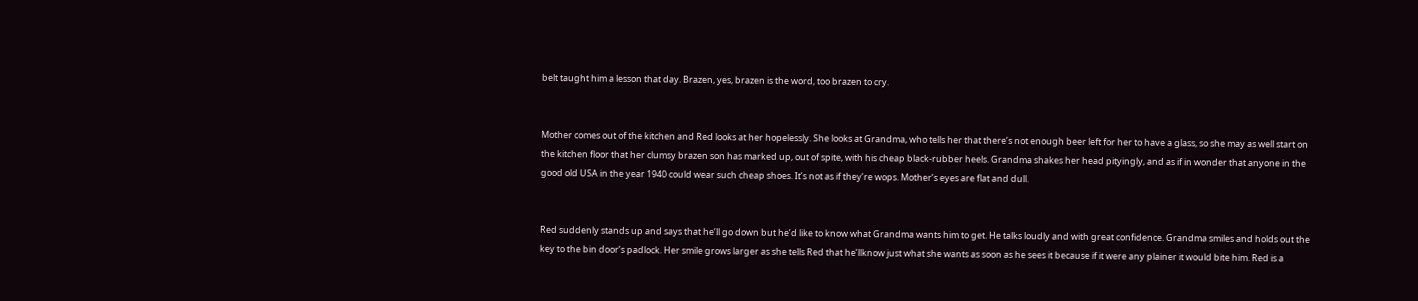belt taught him a lesson that day. Brazen, yes, brazen is the word, too brazen to cry.


Mother comes out of the kitchen and Red looks at her hopelessly. She looks at Grandma, who tells her that there’s not enough beer left for her to have a glass, so she may as well start on the kitchen floor that her clumsy brazen son has marked up, out of spite, with his cheap black-rubber heels. Grandma shakes her head pityingly, and as if in wonder that anyone in the good old USA in the year 1940 could wear such cheap shoes. It’s not as if they’re wops. Mother’s eyes are flat and dull.


Red suddenly stands up and says that he’ll go down but he’d like to know what Grandma wants him to get. He talks loudly and with great confidence. Grandma smiles and holds out the key to the bin door’s padlock. Her smile grows larger as she tells Red that he’llknow just what she wants as soon as he sees it because if it were any plainer it would bite him. Red is a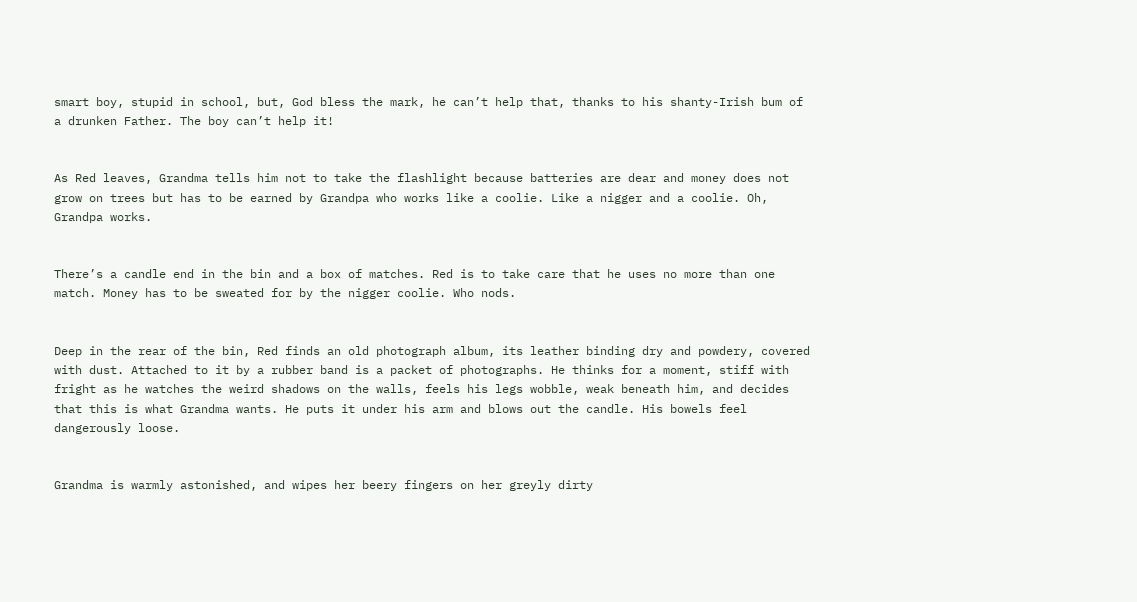smart boy, stupid in school, but, God bless the mark, he can’t help that, thanks to his shanty-Irish bum of a drunken Father. The boy can’t help it!


As Red leaves, Grandma tells him not to take the flashlight because batteries are dear and money does not grow on trees but has to be earned by Grandpa who works like a coolie. Like a nigger and a coolie. Oh, Grandpa works.


There’s a candle end in the bin and a box of matches. Red is to take care that he uses no more than one match. Money has to be sweated for by the nigger coolie. Who nods.


Deep in the rear of the bin, Red finds an old photograph album, its leather binding dry and powdery, covered with dust. Attached to it by a rubber band is a packet of photographs. He thinks for a moment, stiff with fright as he watches the weird shadows on the walls, feels his legs wobble, weak beneath him, and decides that this is what Grandma wants. He puts it under his arm and blows out the candle. His bowels feel dangerously loose.


Grandma is warmly astonished, and wipes her beery fingers on her greyly dirty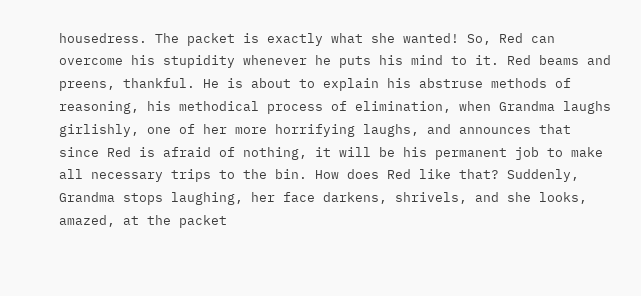housedress. The packet is exactly what she wanted! So, Red can overcome his stupidity whenever he puts his mind to it. Red beams and preens, thankful. He is about to explain his abstruse methods of reasoning, his methodical process of elimination, when Grandma laughs girlishly, one of her more horrifying laughs, and announces that since Red is afraid of nothing, it will be his permanent job to make all necessary trips to the bin. How does Red like that? Suddenly, Grandma stops laughing, her face darkens, shrivels, and she looks, amazed, at the packet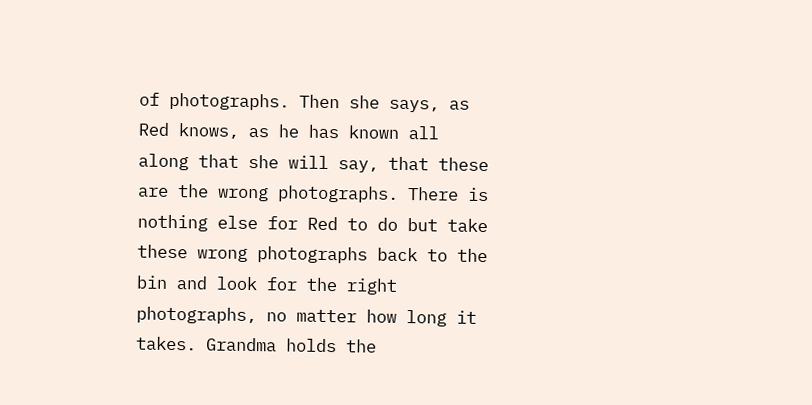of photographs. Then she says, as Red knows, as he has known all along that she will say, that these are the wrong photographs. There is nothing else for Red to do but take these wrong photographs back to the bin and look for the right photographs, no matter how long it takes. Grandma holds the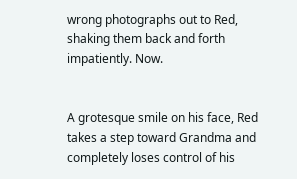wrong photographs out to Red, shaking them back and forth impatiently. Now.


A grotesque smile on his face, Red takes a step toward Grandma and completely loses control of his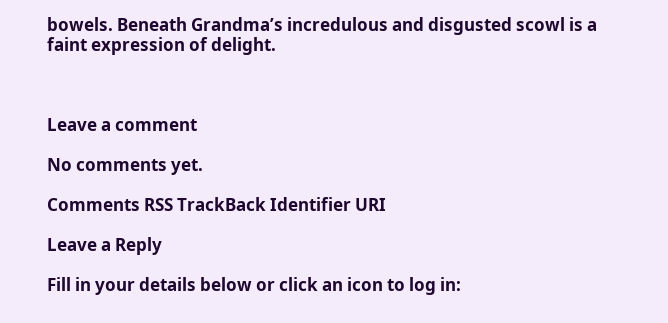bowels. Beneath Grandma’s incredulous and disgusted scowl is a faint expression of delight.



Leave a comment

No comments yet.

Comments RSS TrackBack Identifier URI

Leave a Reply

Fill in your details below or click an icon to log in: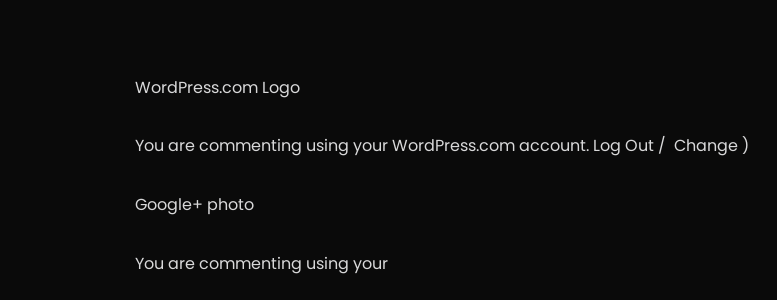WordPress.com Logo

You are commenting using your WordPress.com account. Log Out /  Change )

Google+ photo

You are commenting using your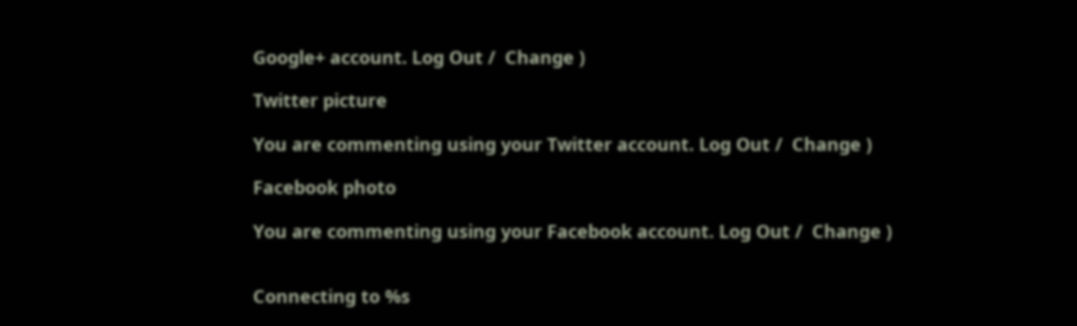Google+ account. Log Out /  Change )

Twitter picture

You are commenting using your Twitter account. Log Out /  Change )

Facebook photo

You are commenting using your Facebook account. Log Out /  Change )


Connecting to %s